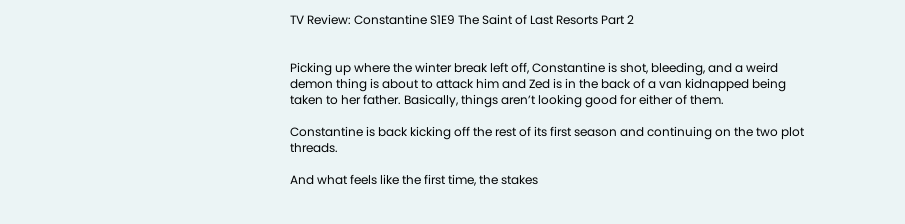TV Review: Constantine S1E9 The Saint of Last Resorts Part 2


Picking up where the winter break left off, Constantine is shot, bleeding, and a weird demon thing is about to attack him and Zed is in the back of a van kidnapped being taken to her father. Basically, things aren’t looking good for either of them.

Constantine is back kicking off the rest of its first season and continuing on the two plot threads.

And what feels like the first time, the stakes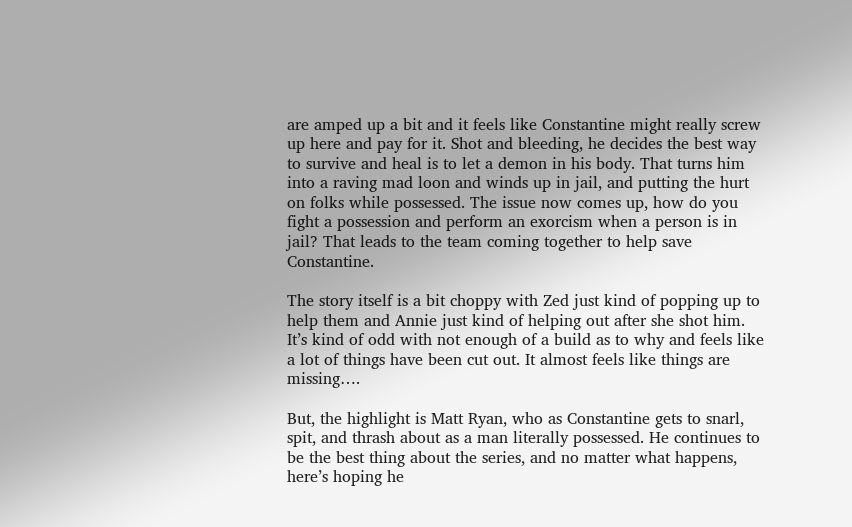are amped up a bit and it feels like Constantine might really screw up here and pay for it. Shot and bleeding, he decides the best way to survive and heal is to let a demon in his body. That turns him into a raving mad loon and winds up in jail, and putting the hurt on folks while possessed. The issue now comes up, how do you fight a possession and perform an exorcism when a person is in jail? That leads to the team coming together to help save Constantine.

The story itself is a bit choppy with Zed just kind of popping up to help them and Annie just kind of helping out after she shot him. It’s kind of odd with not enough of a build as to why and feels like a lot of things have been cut out. It almost feels like things are missing….

But, the highlight is Matt Ryan, who as Constantine gets to snarl, spit, and thrash about as a man literally possessed. He continues to be the best thing about the series, and no matter what happens, here’s hoping he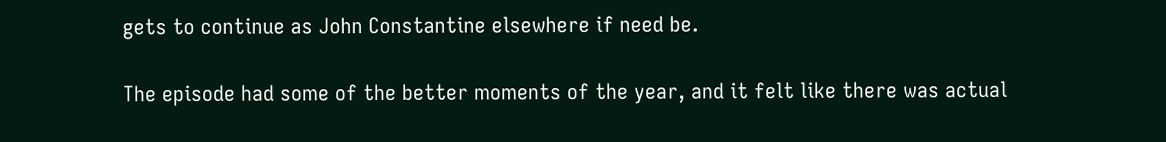gets to continue as John Constantine elsewhere if need be.

The episode had some of the better moments of the year, and it felt like there was actual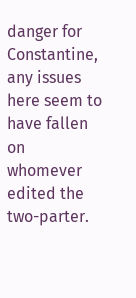danger for Constantine, any issues here seem to have fallen on whomever edited the two-parter.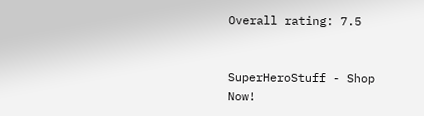Overall rating: 7.5


SuperHeroStuff - Shop Now!